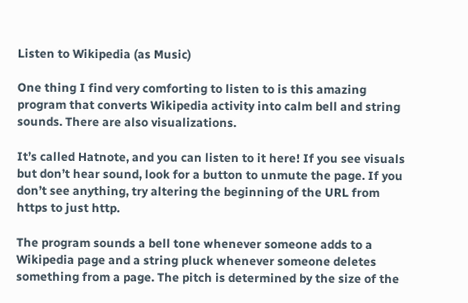Listen to Wikipedia (as Music)

One thing I find very comforting to listen to is this amazing program that converts Wikipedia activity into calm bell and string sounds. There are also visualizations.

It’s called Hatnote, and you can listen to it here! If you see visuals but don’t hear sound, look for a button to unmute the page. If you don’t see anything, try altering the beginning of the URL from https to just http.

The program sounds a bell tone whenever someone adds to a Wikipedia page and a string pluck whenever someone deletes something from a page. The pitch is determined by the size of the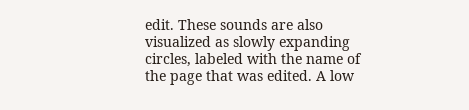edit. These sounds are also visualized as slowly expanding circles, labeled with the name of the page that was edited. A low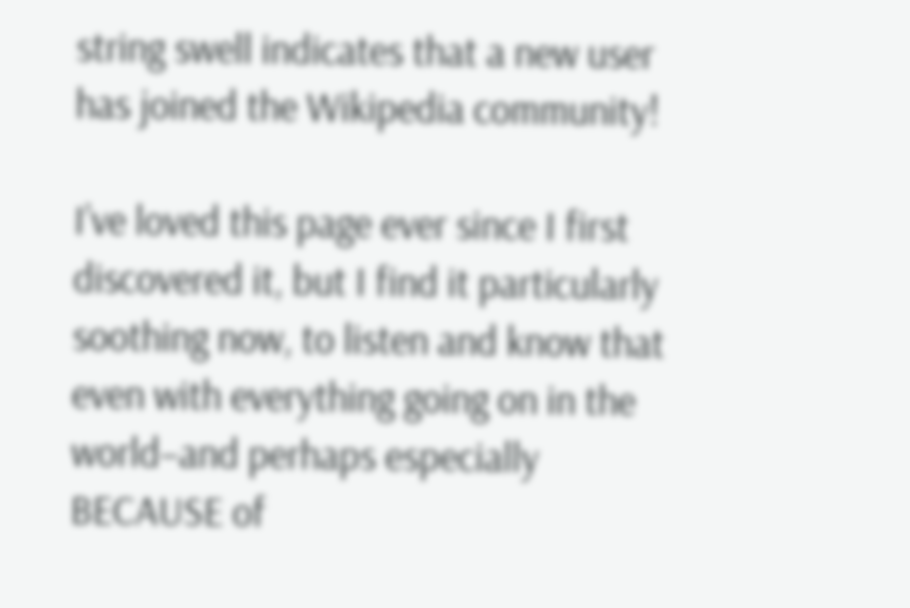string swell indicates that a new user has joined the Wikipedia community!

I’ve loved this page ever since I first discovered it, but I find it particularly soothing now, to listen and know that even with everything going on in the world–and perhaps especially BECAUSE of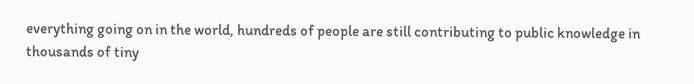everything going on in the world, hundreds of people are still contributing to public knowledge in thousands of tiny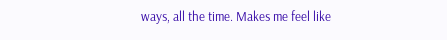ways, all the time. Makes me feel like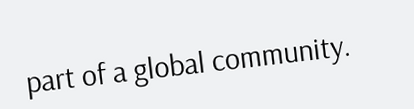part of a global community.